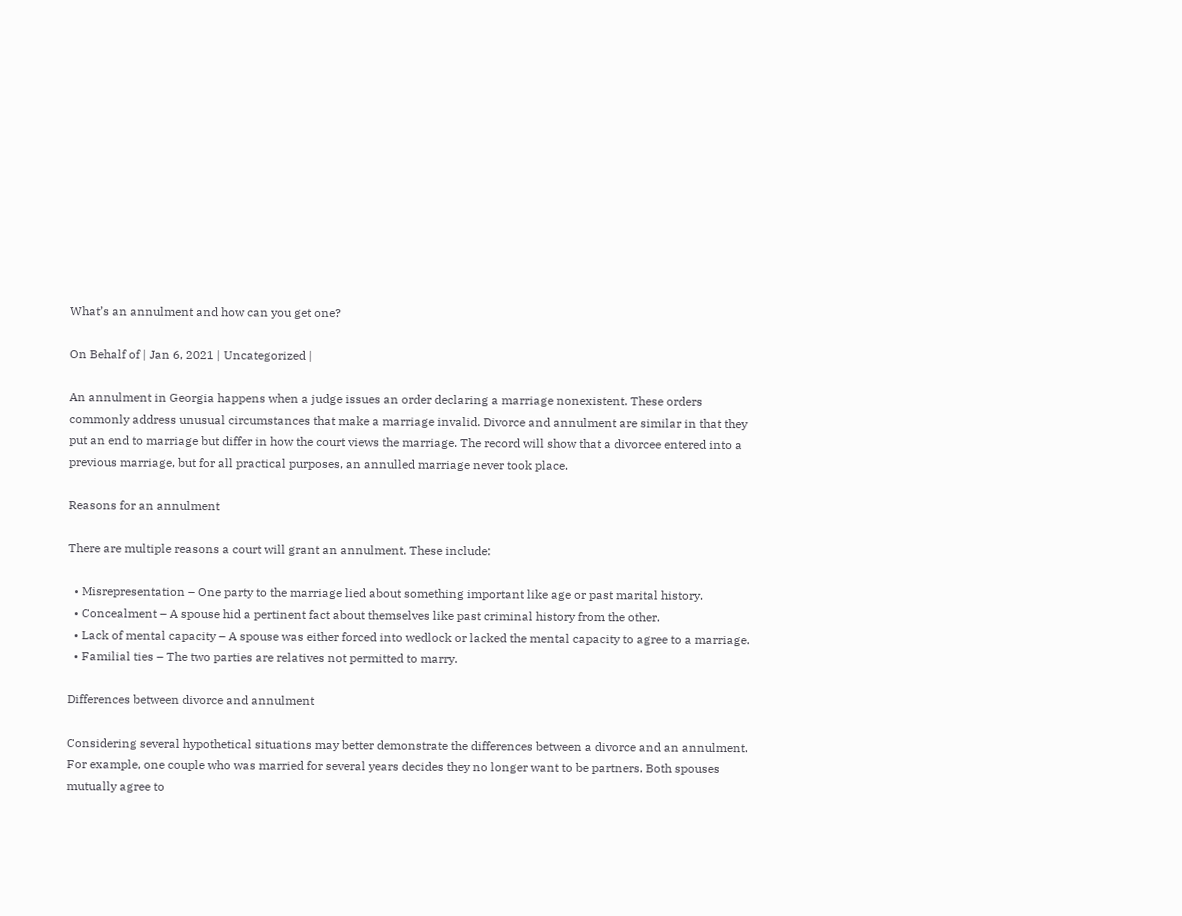What’s an annulment and how can you get one?

On Behalf of | Jan 6, 2021 | Uncategorized |

An annulment in Georgia happens when a judge issues an order declaring a marriage nonexistent. These orders commonly address unusual circumstances that make a marriage invalid. Divorce and annulment are similar in that they put an end to marriage but differ in how the court views the marriage. The record will show that a divorcee entered into a previous marriage, but for all practical purposes, an annulled marriage never took place.

Reasons for an annulment

There are multiple reasons a court will grant an annulment. These include:

  • Misrepresentation – One party to the marriage lied about something important like age or past marital history.
  • Concealment – A spouse hid a pertinent fact about themselves like past criminal history from the other.
  • Lack of mental capacity – A spouse was either forced into wedlock or lacked the mental capacity to agree to a marriage.
  • Familial ties – The two parties are relatives not permitted to marry.

Differences between divorce and annulment

Considering several hypothetical situations may better demonstrate the differences between a divorce and an annulment. For example, one couple who was married for several years decides they no longer want to be partners. Both spouses mutually agree to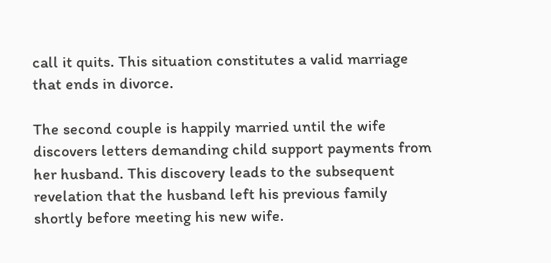call it quits. This situation constitutes a valid marriage that ends in divorce.

The second couple is happily married until the wife discovers letters demanding child support payments from her husband. This discovery leads to the subsequent revelation that the husband left his previous family shortly before meeting his new wife.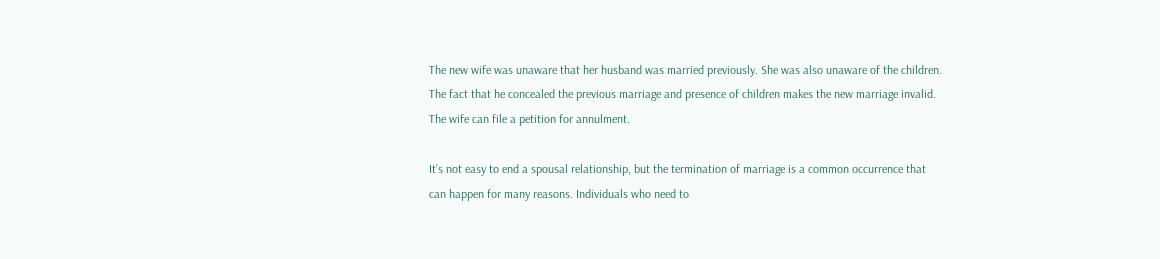The new wife was unaware that her husband was married previously. She was also unaware of the children. The fact that he concealed the previous marriage and presence of children makes the new marriage invalid. The wife can file a petition for annulment.

It’s not easy to end a spousal relationship, but the termination of marriage is a common occurrence that can happen for many reasons. Individuals who need to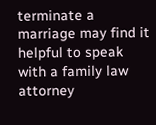terminate a marriage may find it helpful to speak with a family law attorney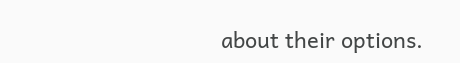about their options.